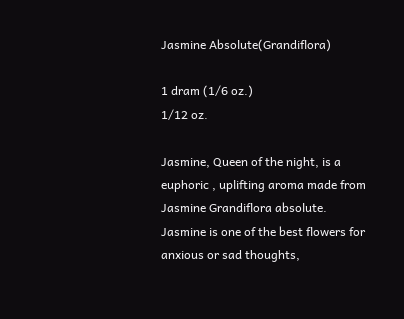Jasmine Absolute(Grandiflora)

1 dram (1/6 oz.)
1/12 oz.

Jasmine, Queen of the night, is a euphoric , uplifting aroma made from Jasmine Grandiflora absolute. Jasmine is one of the best flowers for anxious or sad thoughts,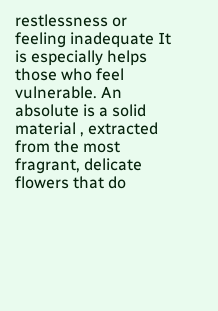restlessness or feeling inadequate It is especially helps those who feel vulnerable. An absolute is a solid material , extracted from the most fragrant, delicate flowers that do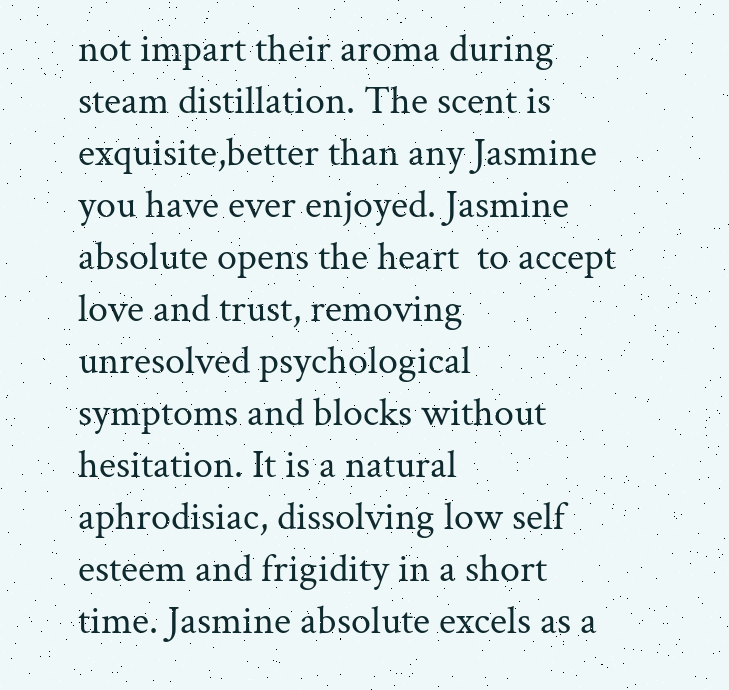not impart their aroma during steam distillation. The scent is exquisite,better than any Jasmine you have ever enjoyed. Jasmine absolute opens the heart  to accept love and trust, removing unresolved psychological symptoms and blocks without hesitation. It is a natural aphrodisiac, dissolving low self esteem and frigidity in a short time. Jasmine absolute excels as a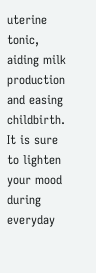uterine tonic, aiding milk production and easing childbirth. It is sure to lighten your mood during everyday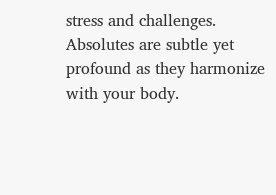stress and challenges. Absolutes are subtle yet profound as they harmonize with your body.